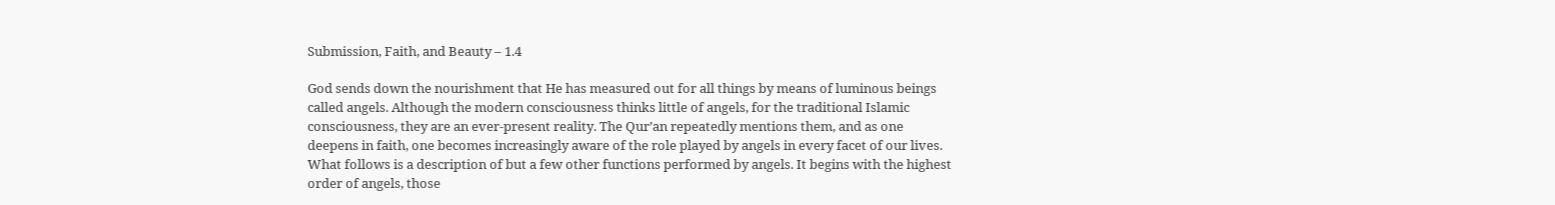Submission, Faith, and Beauty – 1.4

God sends down the nourishment that He has measured out for all things by means of luminous beings called angels. Although the modern consciousness thinks little of angels, for the traditional Islamic consciousness, they are an ever-present reality. The Qur’an repeatedly mentions them, and as one deepens in faith, one becomes increasingly aware of the role played by angels in every facet of our lives. What follows is a description of but a few other functions performed by angels. It begins with the highest order of angels, those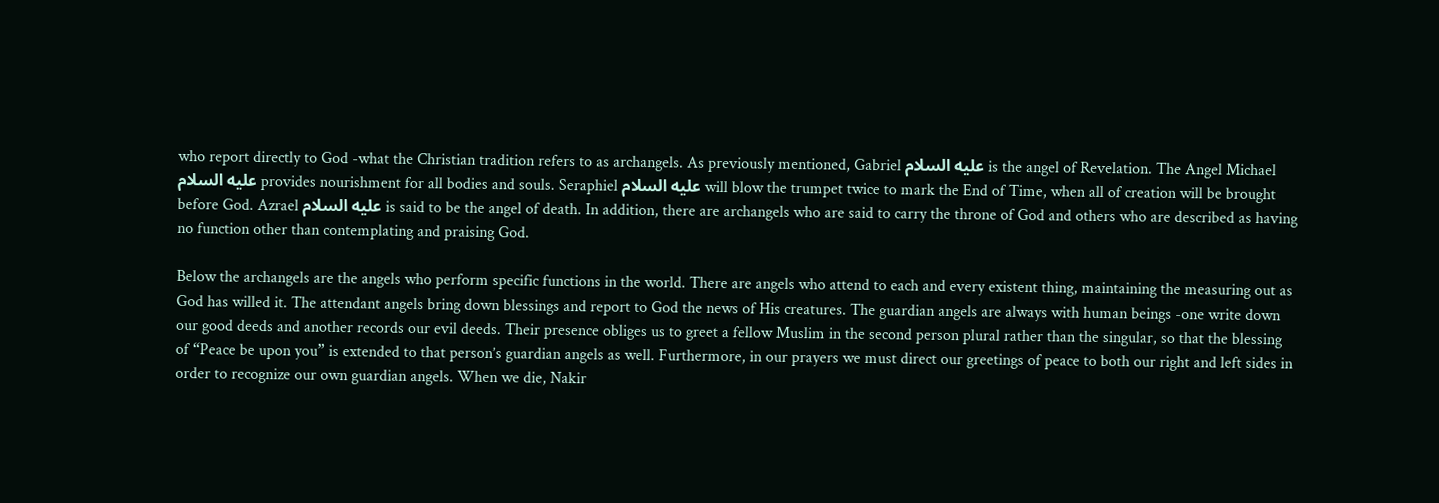who report directly to God -what the Christian tradition refers to as archangels. As previously mentioned, Gabriel عليه السلام is the angel of Revelation. The Angel Michael عليه السلام provides nourishment for all bodies and souls. Seraphiel عليه السلام will blow the trumpet twice to mark the End of Time, when all of creation will be brought before God. Azrael عليه السلام is said to be the angel of death. In addition, there are archangels who are said to carry the throne of God and others who are described as having no function other than contemplating and praising God.

Below the archangels are the angels who perform specific functions in the world. There are angels who attend to each and every existent thing, maintaining the measuring out as God has willed it. The attendant angels bring down blessings and report to God the news of His creatures. The guardian angels are always with human beings -one write down our good deeds and another records our evil deeds. Their presence obliges us to greet a fellow Muslim in the second person plural rather than the singular, so that the blessing of “Peace be upon you” is extended to that person’s guardian angels as well. Furthermore, in our prayers we must direct our greetings of peace to both our right and left sides in order to recognize our own guardian angels. When we die, Nakir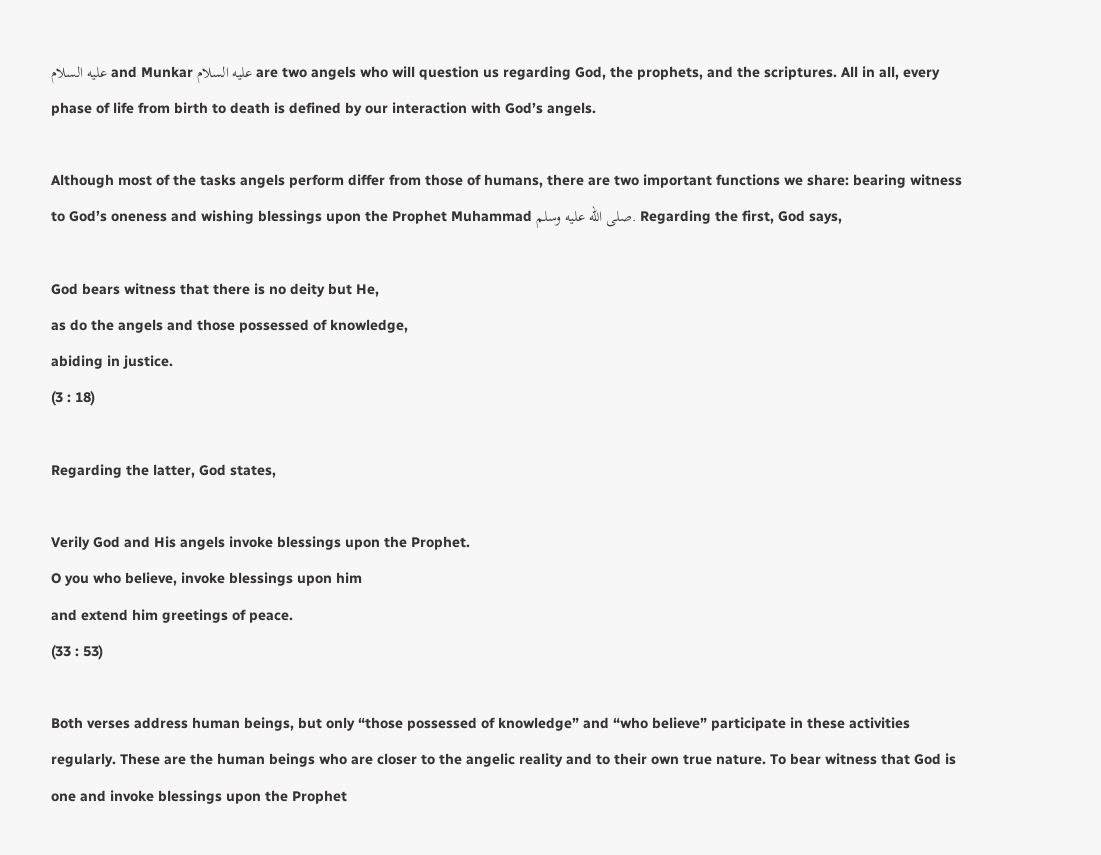عليه السلام and Munkar عليه السلام are two angels who will question us regarding God, the prophets, and the scriptures. All in all, every phase of life from birth to death is defined by our interaction with God’s angels.

Although most of the tasks angels perform differ from those of humans, there are two important functions we share: bearing witness to God’s oneness and wishing blessings upon the Prophet Muhammad صلى الله عليه وسلم. Regarding the first, God says,

God bears witness that there is no deity but He,
as do the angels and those possessed of knowledge,
abiding in justice.
(3 : 18)

Regarding the latter, God states,

Verily God and His angels invoke blessings upon the Prophet.
O you who believe, invoke blessings upon him
and extend him greetings of peace.
(33 : 53)

Both verses address human beings, but only “those possessed of knowledge” and “who believe” participate in these activities regularly. These are the human beings who are closer to the angelic reality and to their own true nature. To bear witness that God is one and invoke blessings upon the Prophet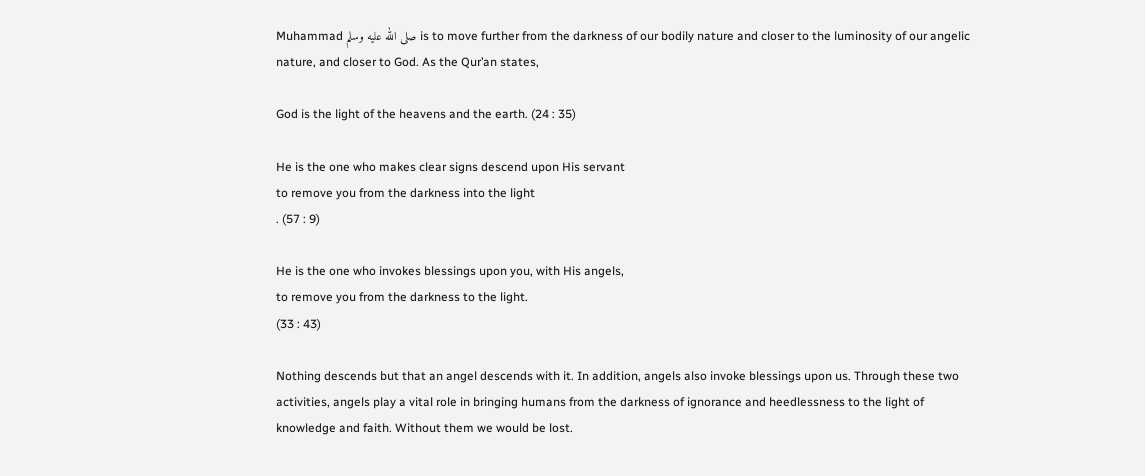Muhammad صلى الله عليه وسلم is to move further from the darkness of our bodily nature and closer to the luminosity of our angelic nature, and closer to God. As the Qur’an states,

God is the light of the heavens and the earth. (24 : 35)

He is the one who makes clear signs descend upon His servant
to remove you from the darkness into the light
. (57 : 9)

He is the one who invokes blessings upon you, with His angels,
to remove you from the darkness to the light.
(33 : 43)

Nothing descends but that an angel descends with it. In addition, angels also invoke blessings upon us. Through these two activities, angels play a vital role in bringing humans from the darkness of ignorance and heedlessness to the light of knowledge and faith. Without them we would be lost.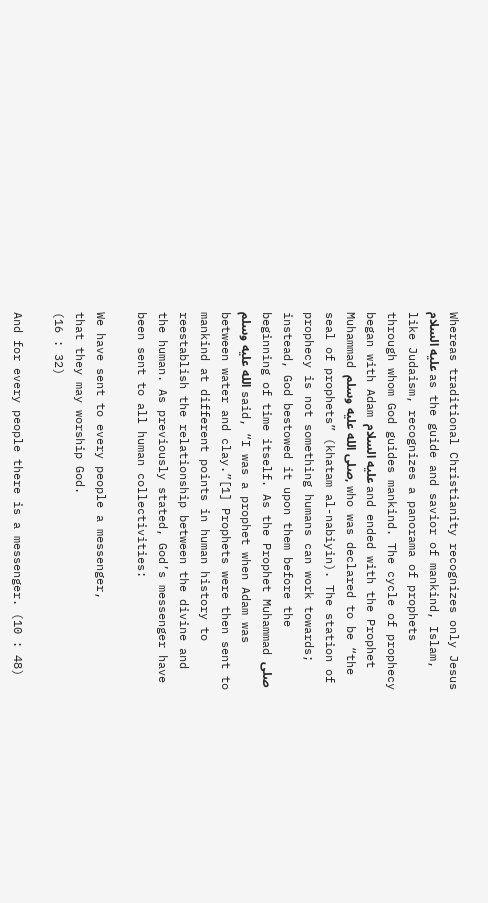Whereas traditional Christianity recognizes only Jesus عليه السلام as the guide and savior of mankind, Islam, like Judaism, recognizes a panorama of prophets through whom God guides mankind. The cycle of prophecy began with Adam عليه السلام and ended with the Prophet Muhammad صلى الله عليه وسلم, who was declared to be “the seal of prophets” (khatam al-nabiyin). The station of prophecy is not something humans can work towards; instead, God bestowed it upon them before the beginning of time itself. As the Prophet Muhammad صلى الله عليه وسلم said, “I was a prophet when Adam was between water and clay.”[1] Prophets were then sent to mankind at different points in human history to reestablish the relationship between the divine and the human. As previously stated, God’s messenger have been sent to all human collectivities:

We have sent to every people a messenger,
that they may worship God.
(16 : 32)

And for every people there is a messenger. (10 : 48)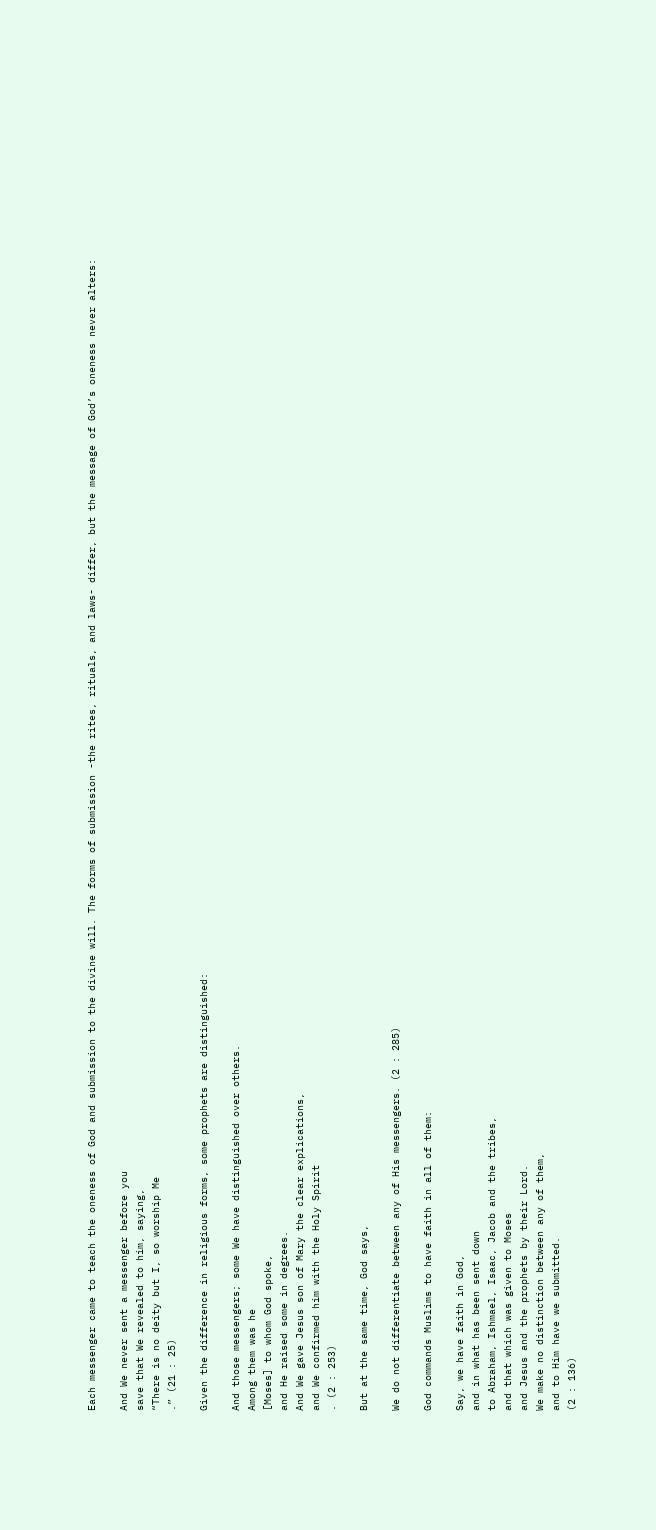Each messenger came to teach the oneness of God and submission to the divine will. The forms of submission -the rites, rituals, and laws- differ, but the message of God’s oneness never alters:

And We never sent a messenger before you
save that We revealed to him, saying,
“There is no deity but I, so worship Me
.” (21 : 25)

Given the difference in religious forms, some prophets are distinguished:

And those messengers; some We have distinguished over others.
Among them was he
[Moses] to whom God spoke,
and He raised some in degrees.
And We gave Jesus son of Mary the clear explications,
and We confirmed him with the Holy Spirit
. (2 : 253)

But at the same time, God says,

We do not differentiate between any of His messengers. (2 : 285)

God commands Muslims to have faith in all of them:

Say, we have faith in God,
and in what has been sent down
to Abraham, Ishmael, Isaac, Jacob and the tribes,
and that which was given to Moses
and Jesus and the prophets by their Lord.
We make no distinction between any of them,
and to Him have we submitted.
(2 : 136)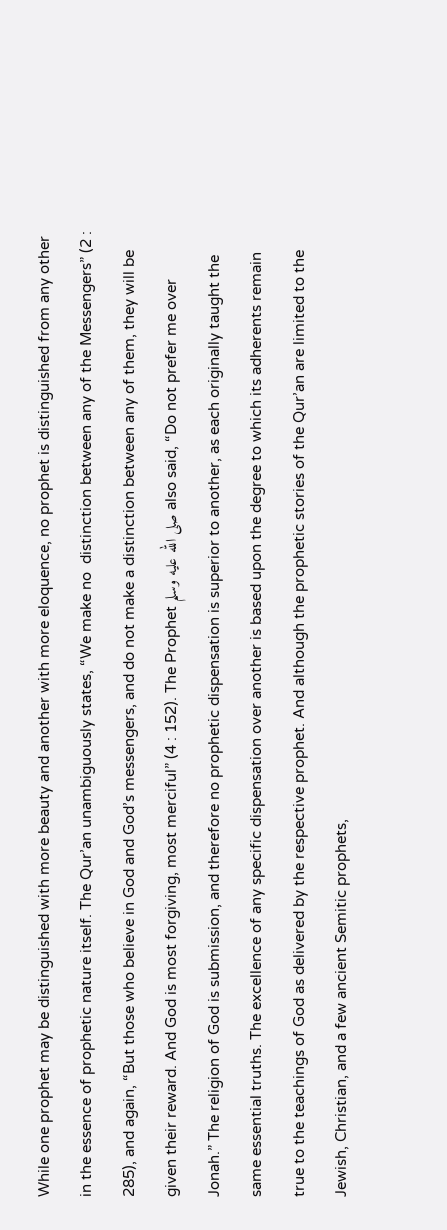While one prophet may be distinguished with more beauty and another with more eloquence, no prophet is distinguished from any other in the essence of prophetic nature itself. The Qur’an unambiguously states, “We make no  distinction between any of the Messengers” (2 : 285), and again, “But those who believe in God and God’s messengers, and do not make a distinction between any of them, they will be given their reward. And God is most forgiving, most merciful” (4 : 152). The Prophet صلى الله عليه وسلم also said, “Do not prefer me over Jonah.” The religion of God is submission, and therefore no prophetic dispensation is superior to another, as each originally taught the same essential truths. The excellence of any specific dispensation over another is based upon the degree to which its adherents remain true to the teachings of God as delivered by the respective prophet. And although the prophetic stories of the Qur’an are limited to the Jewish, Christian, and a few ancient Semitic prophets,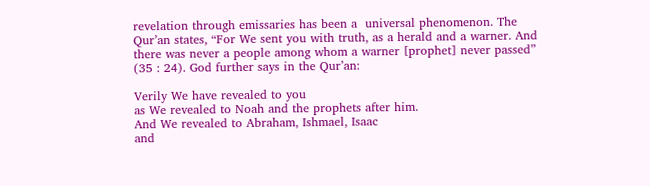revelation through emissaries has been a  universal phenomenon. The Qur’an states, “For We sent you with truth, as a herald and a warner. And there was never a people among whom a warner [prophet] never passed” (35 : 24). God further says in the Qur’an:

Verily We have revealed to you
as We revealed to Noah and the prophets after him.
And We revealed to Abraham, Ishmael, Isaac
and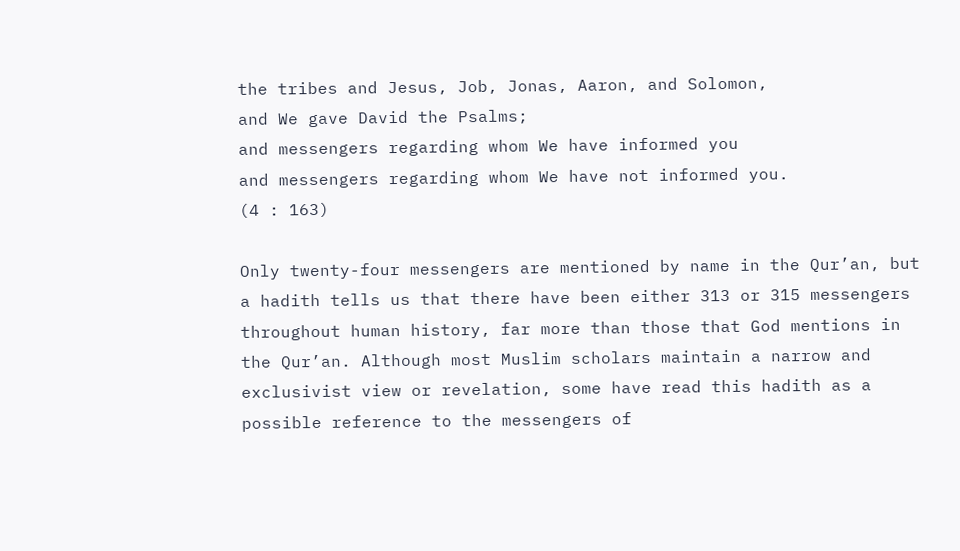the tribes and Jesus, Job, Jonas, Aaron, and Solomon,
and We gave David the Psalms;
and messengers regarding whom We have informed you
and messengers regarding whom We have not informed you.
(4 : 163)

Only twenty-four messengers are mentioned by name in the Qur’an, but a hadith tells us that there have been either 313 or 315 messengers throughout human history, far more than those that God mentions in the Qur’an. Although most Muslim scholars maintain a narrow and exclusivist view or revelation, some have read this hadith as a possible reference to the messengers of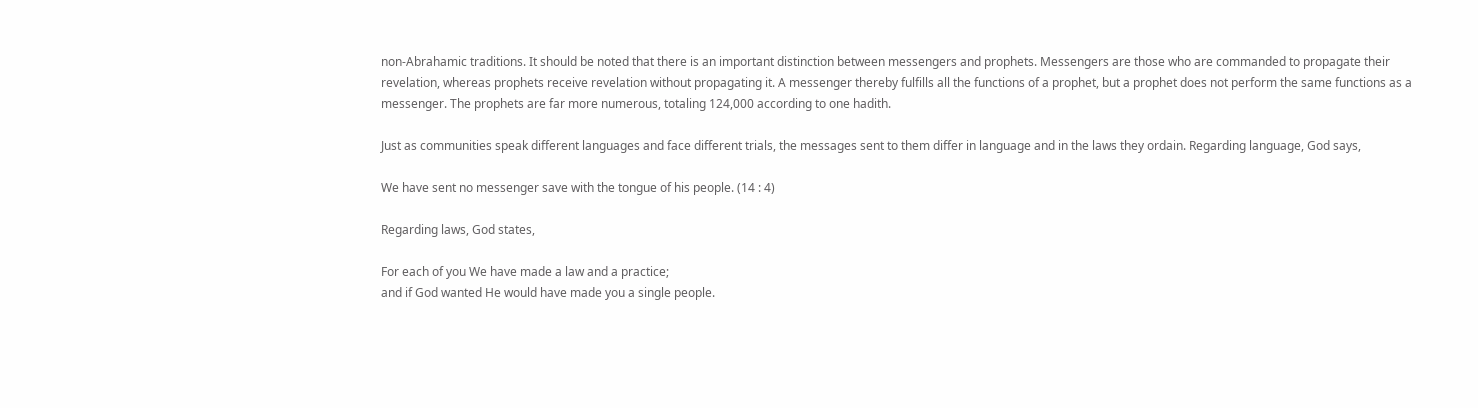non-Abrahamic traditions. It should be noted that there is an important distinction between messengers and prophets. Messengers are those who are commanded to propagate their revelation, whereas prophets receive revelation without propagating it. A messenger thereby fulfills all the functions of a prophet, but a prophet does not perform the same functions as a messenger. The prophets are far more numerous, totaling 124,000 according to one hadith.

Just as communities speak different languages and face different trials, the messages sent to them differ in language and in the laws they ordain. Regarding language, God says,

We have sent no messenger save with the tongue of his people. (14 : 4)

Regarding laws, God states,

For each of you We have made a law and a practice;
and if God wanted He would have made you a single people.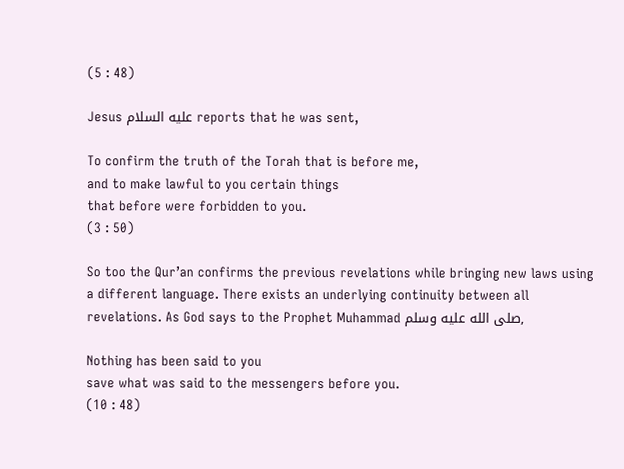(5 : 48)

Jesus عليه السلام reports that he was sent,

To confirm the truth of the Torah that is before me,
and to make lawful to you certain things
that before were forbidden to you.
(3 : 50)

So too the Qur’an confirms the previous revelations while bringing new laws using a different language. There exists an underlying continuity between all revelations. As God says to the Prophet Muhammad صلى الله عليه وسلم,

Nothing has been said to you
save what was said to the messengers before you.
(10 : 48)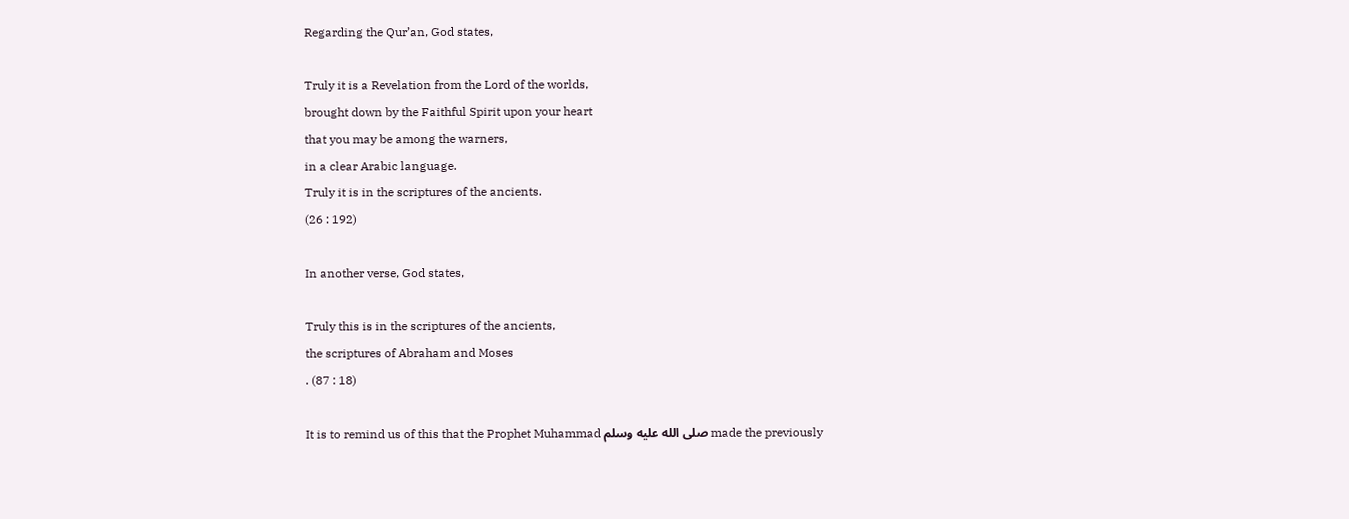Regarding the Qur’an, God states,

Truly it is a Revelation from the Lord of the worlds,
brought down by the Faithful Spirit upon your heart
that you may be among the warners,
in a clear Arabic language.
Truly it is in the scriptures of the ancients.
(26 : 192)

In another verse, God states,

Truly this is in the scriptures of the ancients,
the scriptures of Abraham and Moses
. (87 : 18)

It is to remind us of this that the Prophet Muhammad صلى الله عليه وسلم made the previously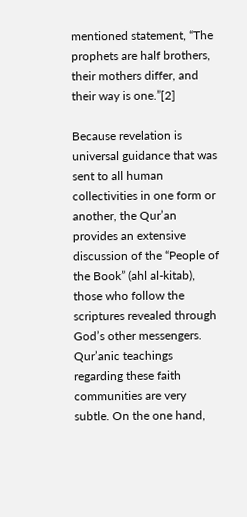mentioned statement, “The prophets are half brothers, their mothers differ, and their way is one.”[2]

Because revelation is universal guidance that was sent to all human collectivities in one form or another, the Qur’an provides an extensive discussion of the “People of the Book” (ahl al-kitab), those who follow the scriptures revealed through God’s other messengers. Qur’anic teachings regarding these faith communities are very subtle. On the one hand,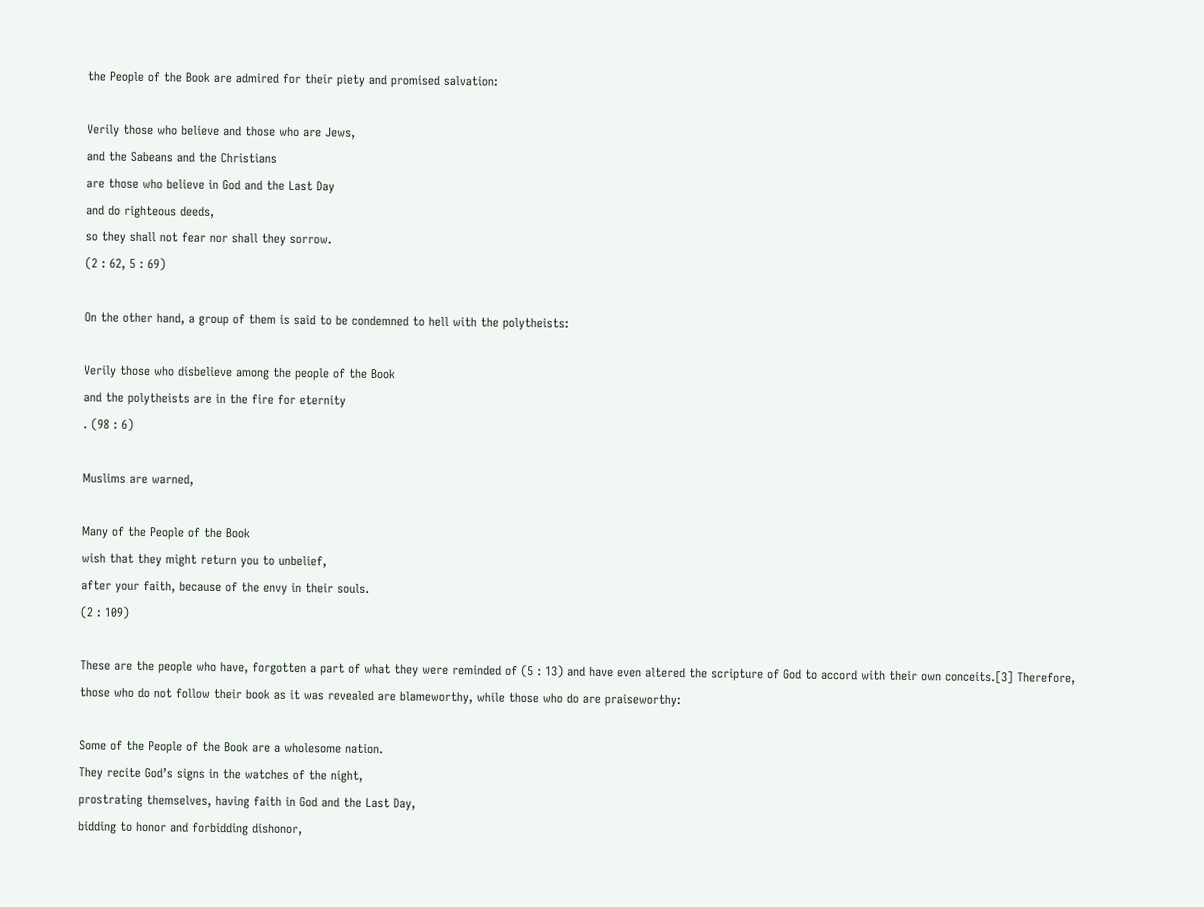the People of the Book are admired for their piety and promised salvation:

Verily those who believe and those who are Jews,
and the Sabeans and the Christians
are those who believe in God and the Last Day
and do righteous deeds,
so they shall not fear nor shall they sorrow.
(2 : 62, 5 : 69)

On the other hand, a group of them is said to be condemned to hell with the polytheists:

Verily those who disbelieve among the people of the Book
and the polytheists are in the fire for eternity
. (98 : 6)

Muslims are warned,

Many of the People of the Book
wish that they might return you to unbelief,
after your faith, because of the envy in their souls.
(2 : 109)

These are the people who have, forgotten a part of what they were reminded of (5 : 13) and have even altered the scripture of God to accord with their own conceits.[3] Therefore, those who do not follow their book as it was revealed are blameworthy, while those who do are praiseworthy:

Some of the People of the Book are a wholesome nation.
They recite God’s signs in the watches of the night,
prostrating themselves, having faith in God and the Last Day,
bidding to honor and forbidding dishonor,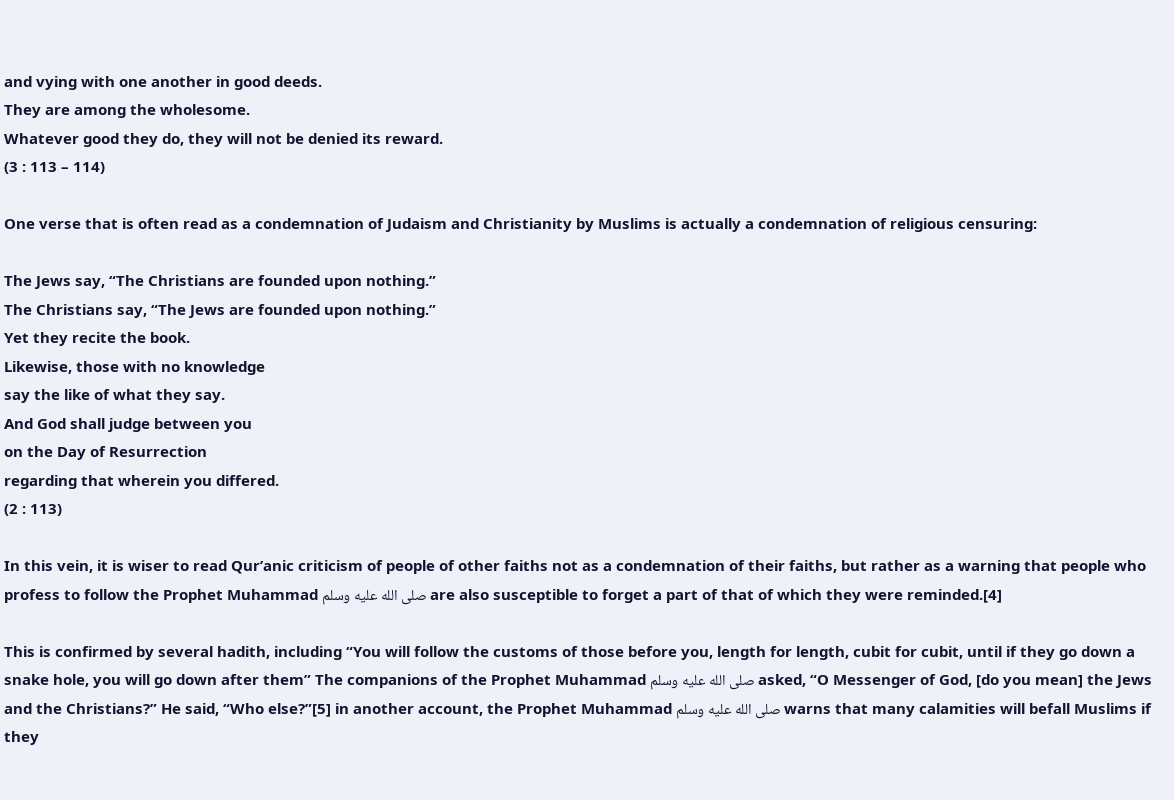and vying with one another in good deeds.
They are among the wholesome.
Whatever good they do, they will not be denied its reward.
(3 : 113 – 114)

One verse that is often read as a condemnation of Judaism and Christianity by Muslims is actually a condemnation of religious censuring:

The Jews say, “The Christians are founded upon nothing.”
The Christians say, “The Jews are founded upon nothing.”
Yet they recite the book.
Likewise, those with no knowledge
say the like of what they say.
And God shall judge between you
on the Day of Resurrection
regarding that wherein you differed.
(2 : 113)

In this vein, it is wiser to read Qur’anic criticism of people of other faiths not as a condemnation of their faiths, but rather as a warning that people who profess to follow the Prophet Muhammad صلى الله عليه وسلم are also susceptible to forget a part of that of which they were reminded.[4]

This is confirmed by several hadith, including “You will follow the customs of those before you, length for length, cubit for cubit, until if they go down a snake hole, you will go down after them” The companions of the Prophet Muhammad صلى الله عليه وسلم asked, “O Messenger of God, [do you mean] the Jews and the Christians?” He said, “Who else?”[5] in another account, the Prophet Muhammad صلى الله عليه وسلم warns that many calamities will befall Muslims if they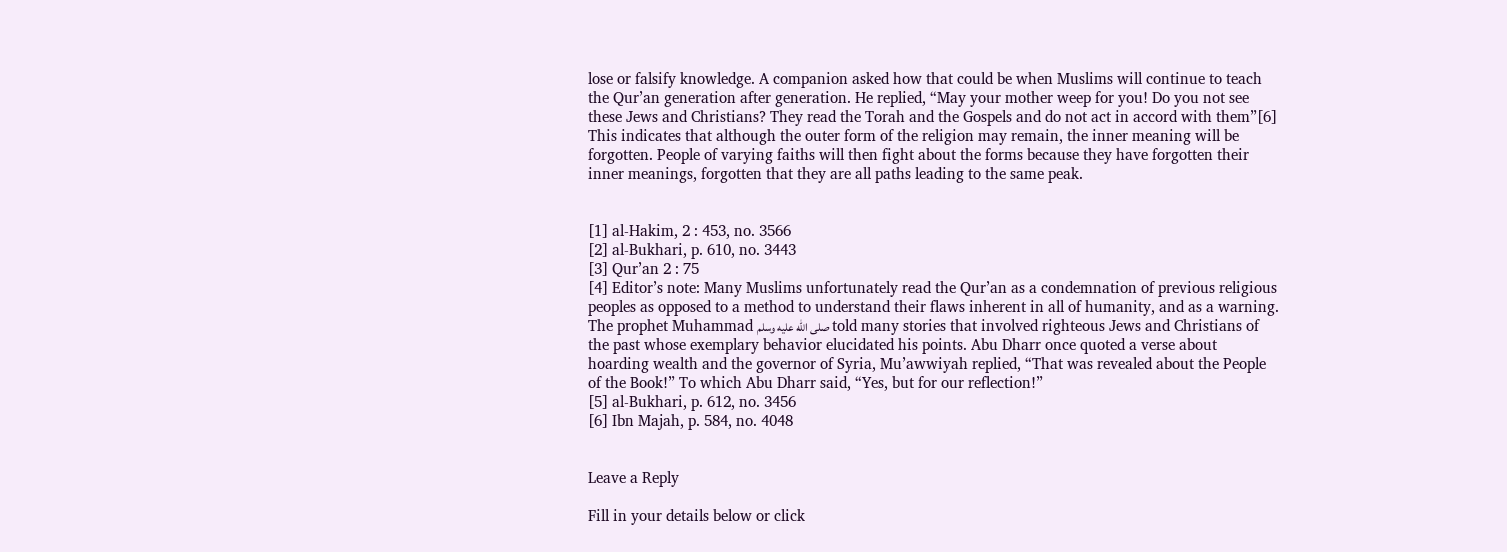lose or falsify knowledge. A companion asked how that could be when Muslims will continue to teach the Qur’an generation after generation. He replied, “May your mother weep for you! Do you not see these Jews and Christians? They read the Torah and the Gospels and do not act in accord with them”[6] This indicates that although the outer form of the religion may remain, the inner meaning will be forgotten. People of varying faiths will then fight about the forms because they have forgotten their inner meanings, forgotten that they are all paths leading to the same peak.


[1] al-Hakim, 2 : 453, no. 3566
[2] al-Bukhari, p. 610, no. 3443
[3] Qur’an 2 : 75
[4] Editor’s note: Many Muslims unfortunately read the Qur’an as a condemnation of previous religious peoples as opposed to a method to understand their flaws inherent in all of humanity, and as a warning. The prophet Muhammad صلى الله عليه وسلم told many stories that involved righteous Jews and Christians of the past whose exemplary behavior elucidated his points. Abu Dharr once quoted a verse about hoarding wealth and the governor of Syria, Mu’awwiyah replied, “That was revealed about the People of the Book!” To which Abu Dharr said, “Yes, but for our reflection!”
[5] al-Bukhari, p. 612, no. 3456
[6] Ibn Majah, p. 584, no. 4048


Leave a Reply

Fill in your details below or click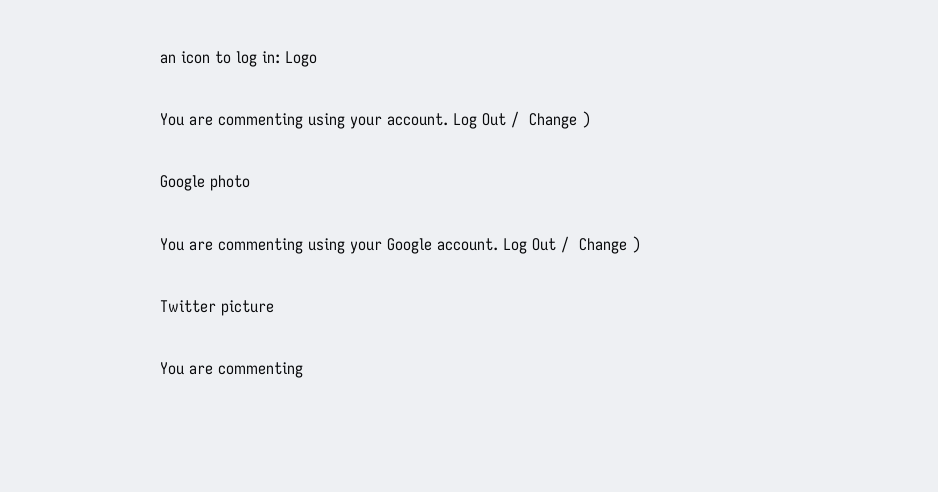an icon to log in: Logo

You are commenting using your account. Log Out /  Change )

Google photo

You are commenting using your Google account. Log Out /  Change )

Twitter picture

You are commenting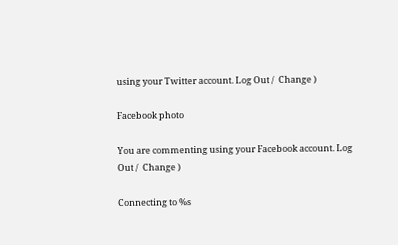using your Twitter account. Log Out /  Change )

Facebook photo

You are commenting using your Facebook account. Log Out /  Change )

Connecting to %s